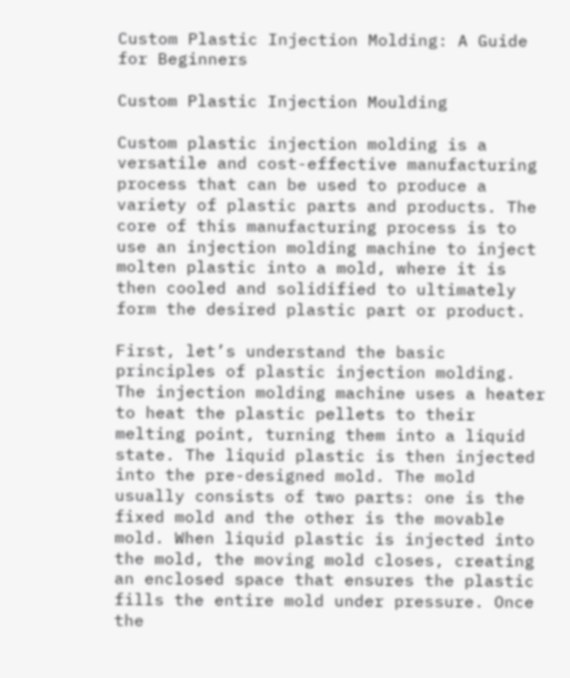Custom Plastic Injection Molding: A Guide for Beginners

Custom Plastic Injection Moulding

Custom plastic injection molding is a versatile and cost-effective manufacturing process that can be used to produce a variety of plastic parts and products. The core of this manufacturing process is to use an injection molding machine to inject molten plastic into a mold, where it is then cooled and solidified to ultimately form the desired plastic part or product.

First, let’s understand the basic principles of plastic injection molding. The injection molding machine uses a heater to heat the plastic pellets to their melting point, turning them into a liquid state. The liquid plastic is then injected into the pre-designed mold. The mold usually consists of two parts: one is the fixed mold and the other is the movable mold. When liquid plastic is injected into the mold, the moving mold closes, creating an enclosed space that ensures the plastic fills the entire mold under pressure. Once the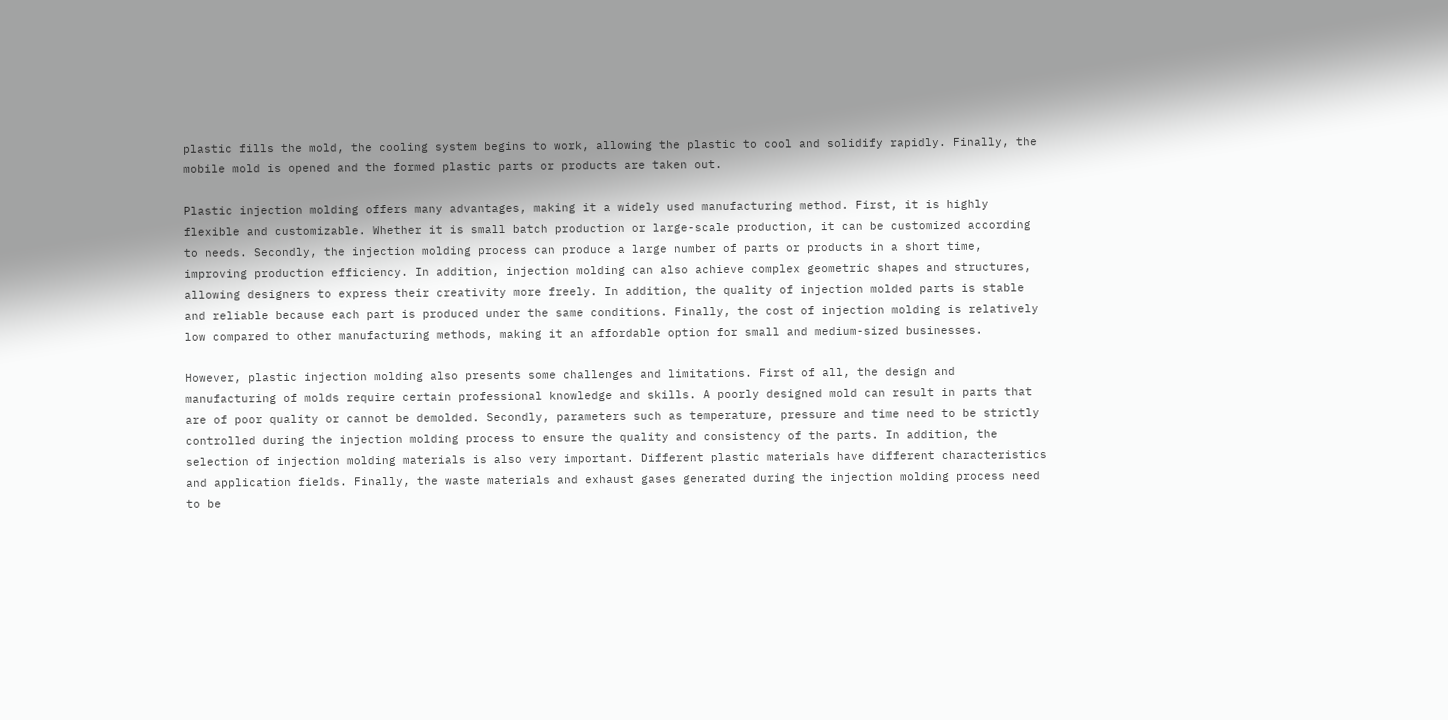plastic fills the mold, the cooling system begins to work, allowing the plastic to cool and solidify rapidly. Finally, the mobile mold is opened and the formed plastic parts or products are taken out.

Plastic injection molding offers many advantages, making it a widely used manufacturing method. First, it is highly flexible and customizable. Whether it is small batch production or large-scale production, it can be customized according to needs. Secondly, the injection molding process can produce a large number of parts or products in a short time, improving production efficiency. In addition, injection molding can also achieve complex geometric shapes and structures, allowing designers to express their creativity more freely. In addition, the quality of injection molded parts is stable and reliable because each part is produced under the same conditions. Finally, the cost of injection molding is relatively low compared to other manufacturing methods, making it an affordable option for small and medium-sized businesses.

However, plastic injection molding also presents some challenges and limitations. First of all, the design and manufacturing of molds require certain professional knowledge and skills. A poorly designed mold can result in parts that are of poor quality or cannot be demolded. Secondly, parameters such as temperature, pressure and time need to be strictly controlled during the injection molding process to ensure the quality and consistency of the parts. In addition, the selection of injection molding materials is also very important. Different plastic materials have different characteristics and application fields. Finally, the waste materials and exhaust gases generated during the injection molding process need to be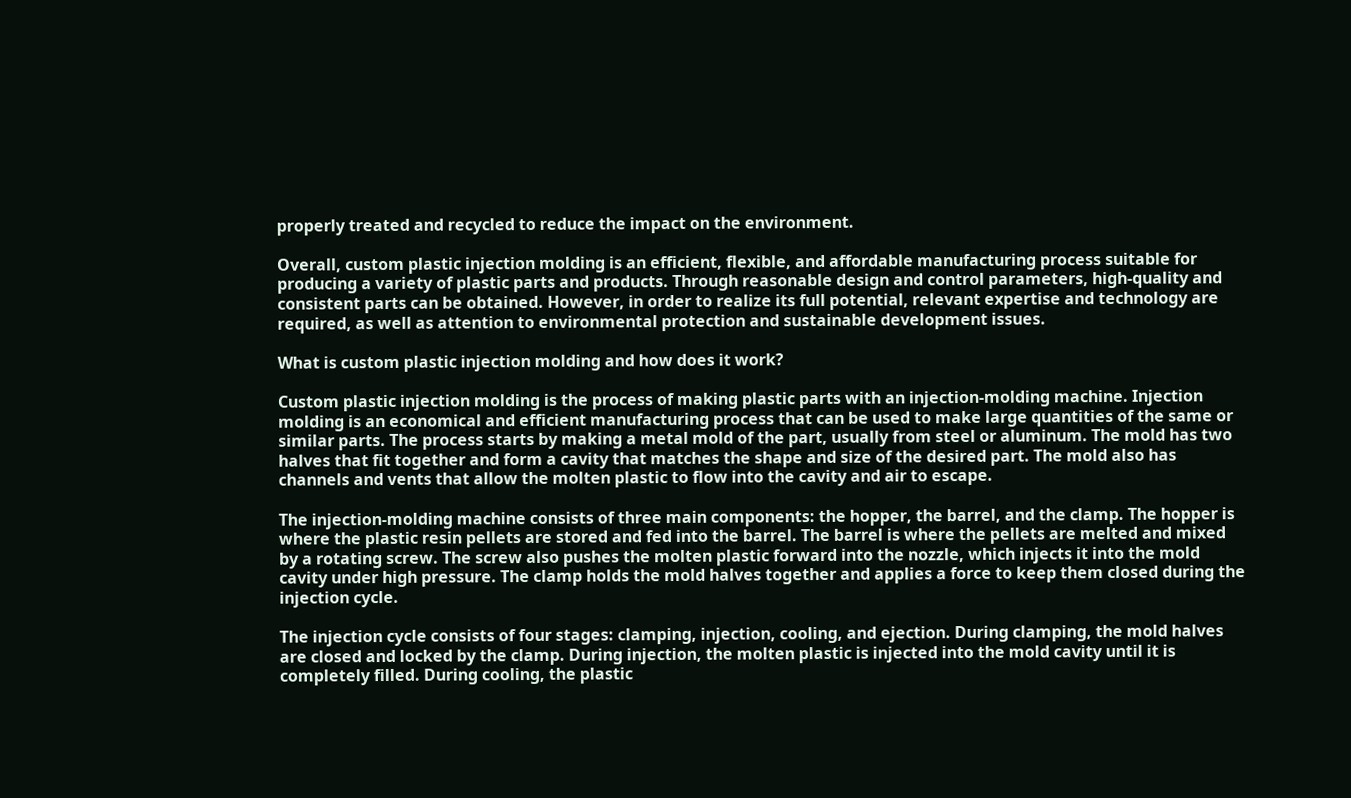properly treated and recycled to reduce the impact on the environment.

Overall, custom plastic injection molding is an efficient, flexible, and affordable manufacturing process suitable for producing a variety of plastic parts and products. Through reasonable design and control parameters, high-quality and consistent parts can be obtained. However, in order to realize its full potential, relevant expertise and technology are required, as well as attention to environmental protection and sustainable development issues.

What is custom plastic injection molding and how does it work?

Custom plastic injection molding is the process of making plastic parts with an injection-molding machine. Injection molding is an economical and efficient manufacturing process that can be used to make large quantities of the same or similar parts. The process starts by making a metal mold of the part, usually from steel or aluminum. The mold has two halves that fit together and form a cavity that matches the shape and size of the desired part. The mold also has channels and vents that allow the molten plastic to flow into the cavity and air to escape.

The injection-molding machine consists of three main components: the hopper, the barrel, and the clamp. The hopper is where the plastic resin pellets are stored and fed into the barrel. The barrel is where the pellets are melted and mixed by a rotating screw. The screw also pushes the molten plastic forward into the nozzle, which injects it into the mold cavity under high pressure. The clamp holds the mold halves together and applies a force to keep them closed during the injection cycle.

The injection cycle consists of four stages: clamping, injection, cooling, and ejection. During clamping, the mold halves are closed and locked by the clamp. During injection, the molten plastic is injected into the mold cavity until it is completely filled. During cooling, the plastic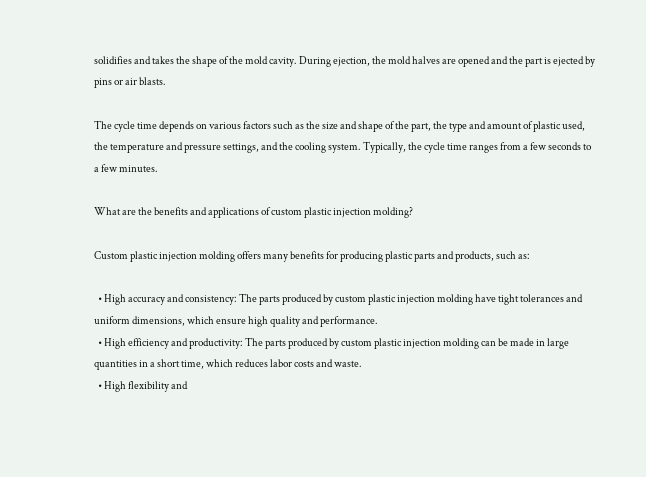solidifies and takes the shape of the mold cavity. During ejection, the mold halves are opened and the part is ejected by pins or air blasts.

The cycle time depends on various factors such as the size and shape of the part, the type and amount of plastic used, the temperature and pressure settings, and the cooling system. Typically, the cycle time ranges from a few seconds to a few minutes.

What are the benefits and applications of custom plastic injection molding?

Custom plastic injection molding offers many benefits for producing plastic parts and products, such as:

  • High accuracy and consistency: The parts produced by custom plastic injection molding have tight tolerances and uniform dimensions, which ensure high quality and performance.
  • High efficiency and productivity: The parts produced by custom plastic injection molding can be made in large quantities in a short time, which reduces labor costs and waste.
  • High flexibility and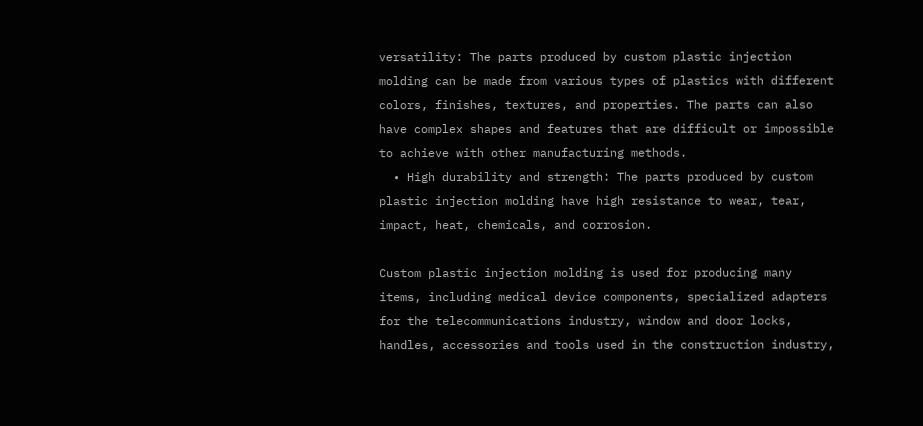versatility: The parts produced by custom plastic injection molding can be made from various types of plastics with different colors, finishes, textures, and properties. The parts can also have complex shapes and features that are difficult or impossible to achieve with other manufacturing methods.
  • High durability and strength: The parts produced by custom plastic injection molding have high resistance to wear, tear, impact, heat, chemicals, and corrosion.

Custom plastic injection molding is used for producing many items, including medical device components, specialized adapters for the telecommunications industry, window and door locks, handles, accessories and tools used in the construction industry,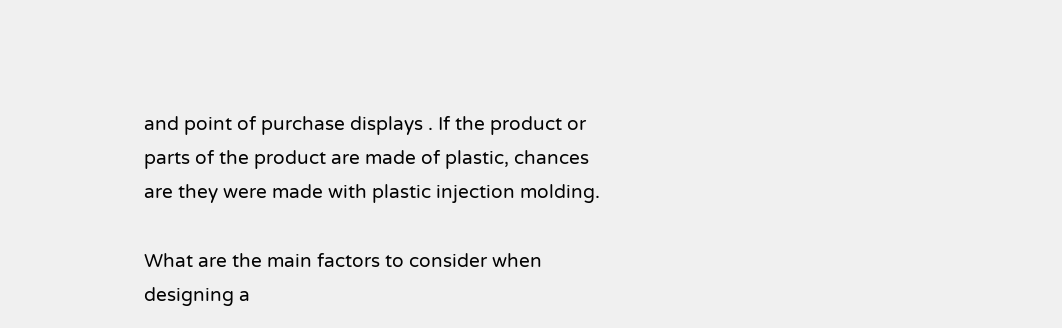and point of purchase displays . If the product or parts of the product are made of plastic, chances are they were made with plastic injection molding.

What are the main factors to consider when designing a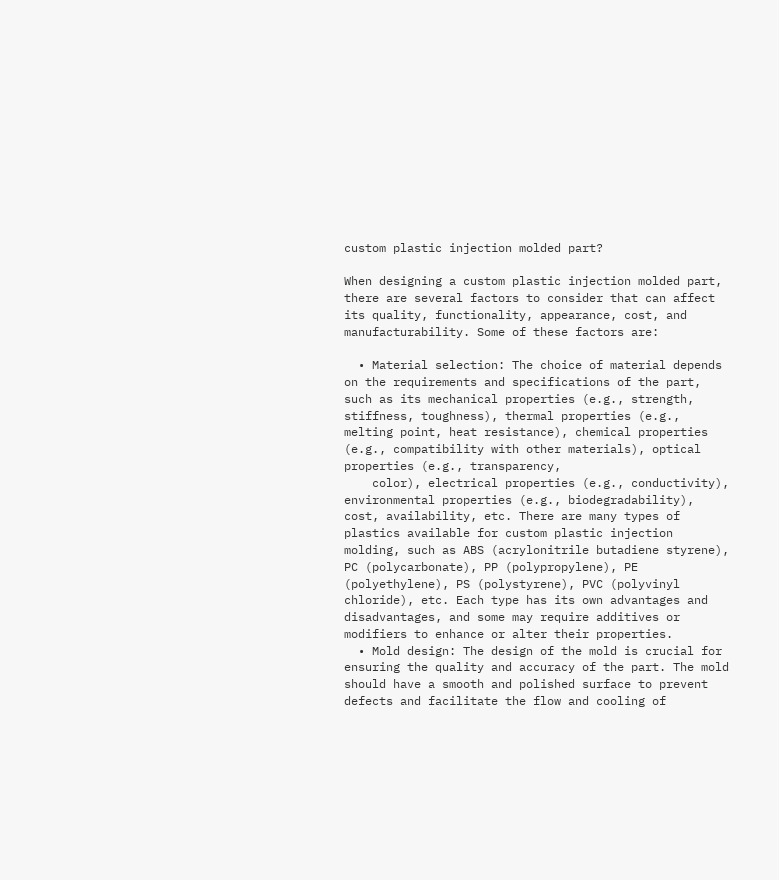custom plastic injection molded part?

When designing a custom plastic injection molded part, there are several factors to consider that can affect its quality, functionality, appearance, cost, and manufacturability. Some of these factors are:

  • Material selection: The choice of material depends on the requirements and specifications of the part, such as its mechanical properties (e.g., strength, stiffness, toughness), thermal properties (e.g., melting point, heat resistance), chemical properties (e.g., compatibility with other materials), optical properties (e.g., transparency,
    color), electrical properties (e.g., conductivity), environmental properties (e.g., biodegradability), cost, availability, etc. There are many types of plastics available for custom plastic injection molding, such as ABS (acrylonitrile butadiene styrene), PC (polycarbonate), PP (polypropylene), PE (polyethylene), PS (polystyrene), PVC (polyvinyl chloride), etc. Each type has its own advantages and disadvantages, and some may require additives or modifiers to enhance or alter their properties.
  • Mold design: The design of the mold is crucial for ensuring the quality and accuracy of the part. The mold should have a smooth and polished surface to prevent defects and facilitate the flow and cooling of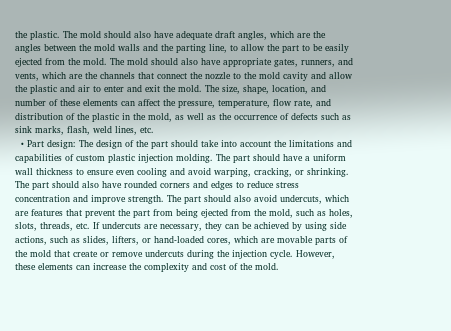the plastic. The mold should also have adequate draft angles, which are the angles between the mold walls and the parting line, to allow the part to be easily ejected from the mold. The mold should also have appropriate gates, runners, and vents, which are the channels that connect the nozzle to the mold cavity and allow the plastic and air to enter and exit the mold. The size, shape, location, and number of these elements can affect the pressure, temperature, flow rate, and distribution of the plastic in the mold, as well as the occurrence of defects such as sink marks, flash, weld lines, etc.
  • Part design: The design of the part should take into account the limitations and capabilities of custom plastic injection molding. The part should have a uniform wall thickness to ensure even cooling and avoid warping, cracking, or shrinking. The part should also have rounded corners and edges to reduce stress concentration and improve strength. The part should also avoid undercuts, which are features that prevent the part from being ejected from the mold, such as holes, slots, threads, etc. If undercuts are necessary, they can be achieved by using side actions, such as slides, lifters, or hand-loaded cores, which are movable parts of the mold that create or remove undercuts during the injection cycle. However, these elements can increase the complexity and cost of the mold.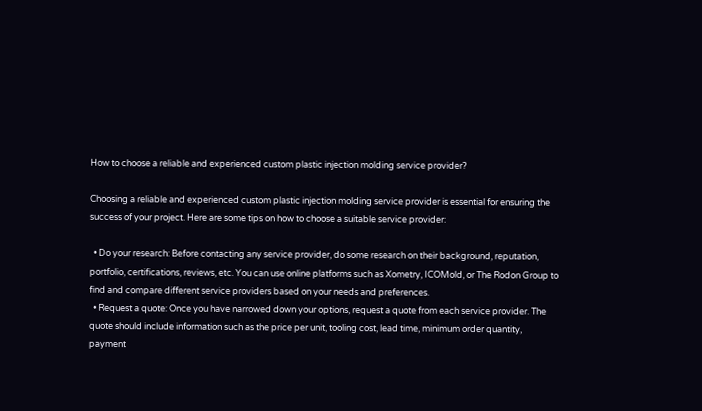How to choose a reliable and experienced custom plastic injection molding service provider?

Choosing a reliable and experienced custom plastic injection molding service provider is essential for ensuring the success of your project. Here are some tips on how to choose a suitable service provider:

  • Do your research: Before contacting any service provider, do some research on their background, reputation, portfolio, certifications, reviews, etc. You can use online platforms such as Xometry, ICOMold, or The Rodon Group to find and compare different service providers based on your needs and preferences.
  • Request a quote: Once you have narrowed down your options, request a quote from each service provider. The quote should include information such as the price per unit, tooling cost, lead time, minimum order quantity, payment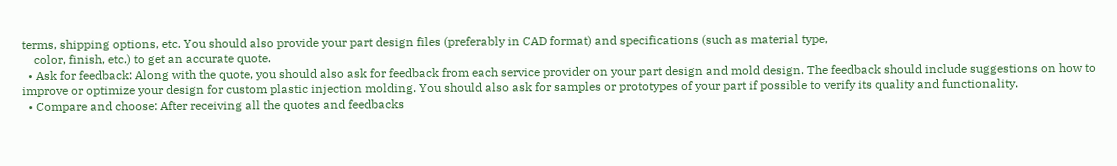terms, shipping options, etc. You should also provide your part design files (preferably in CAD format) and specifications (such as material type,
    color, finish, etc.) to get an accurate quote.
  • Ask for feedback: Along with the quote, you should also ask for feedback from each service provider on your part design and mold design. The feedback should include suggestions on how to improve or optimize your design for custom plastic injection molding. You should also ask for samples or prototypes of your part if possible to verify its quality and functionality.
  • Compare and choose: After receiving all the quotes and feedbacks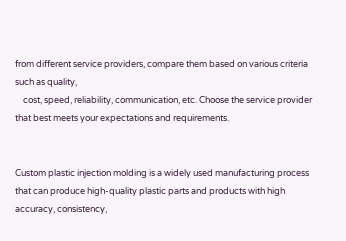from different service providers, compare them based on various criteria such as quality,
    cost, speed, reliability, communication, etc. Choose the service provider that best meets your expectations and requirements.


Custom plastic injection molding is a widely used manufacturing process that can produce high-quality plastic parts and products with high accuracy, consistency,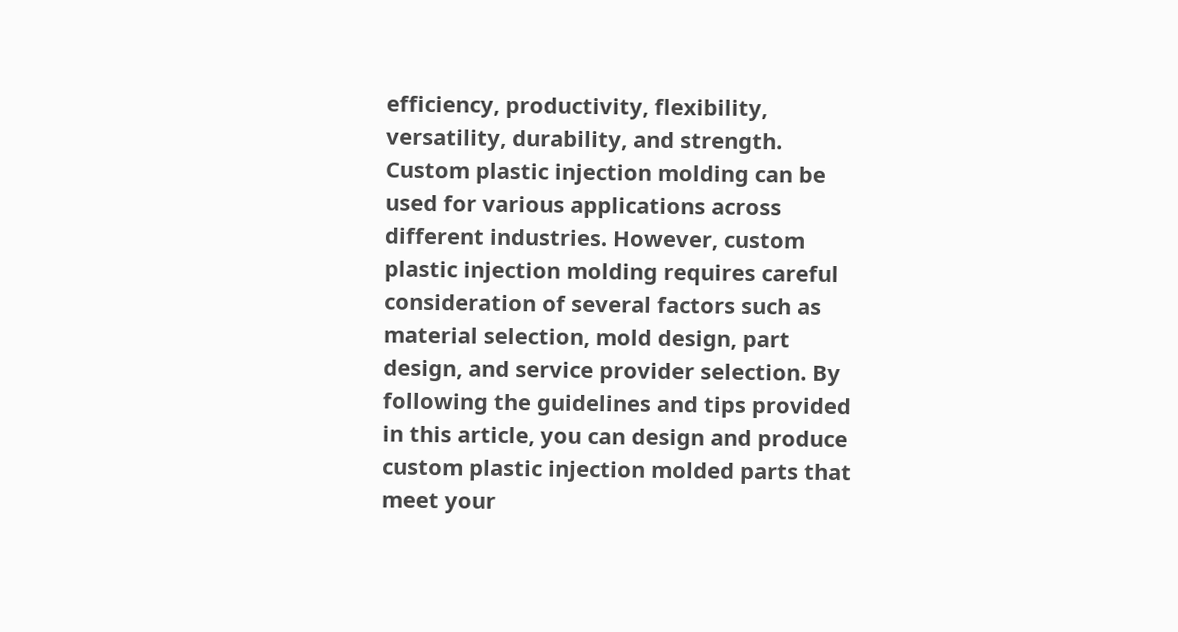efficiency, productivity, flexibility, versatility, durability, and strength. Custom plastic injection molding can be used for various applications across different industries. However, custom plastic injection molding requires careful consideration of several factors such as material selection, mold design, part design, and service provider selection. By following the guidelines and tips provided in this article, you can design and produce custom plastic injection molded parts that meet your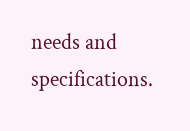needs and specifications.